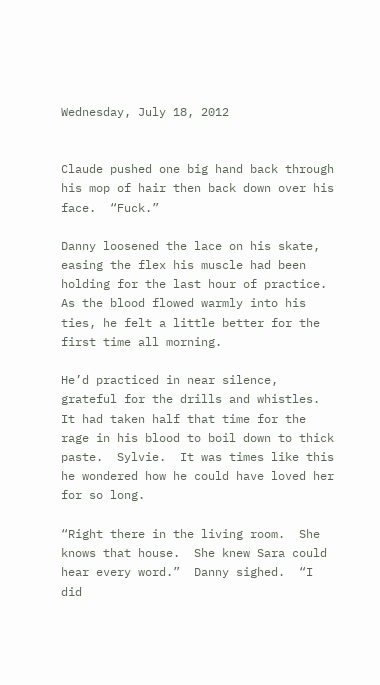Wednesday, July 18, 2012


Claude pushed one big hand back through his mop of hair then back down over his face.  “Fuck.”

Danny loosened the lace on his skate, easing the flex his muscle had been holding for the last hour of practice.  As the blood flowed warmly into his ties, he felt a little better for the first time all morning.

He’d practiced in near silence, grateful for the drills and whistles.  It had taken half that time for the rage in his blood to boil down to thick paste.  Sylvie.  It was times like this he wondered how he could have loved her for so long.

“Right there in the living room.  She knows that house.  She knew Sara could hear every word.”  Danny sighed.  “I did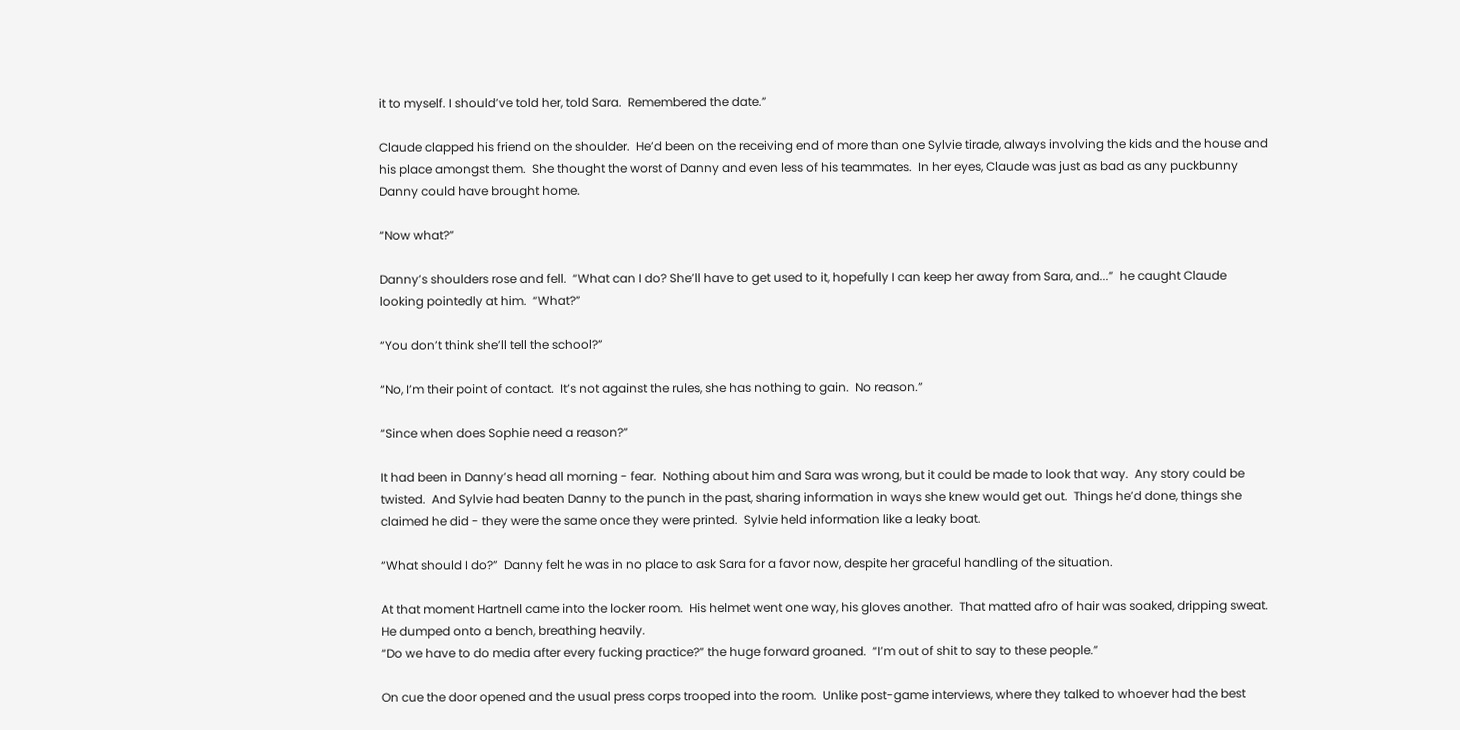it to myself. I should’ve told her, told Sara.  Remembered the date.”

Claude clapped his friend on the shoulder.  He’d been on the receiving end of more than one Sylvie tirade, always involving the kids and the house and his place amongst them.  She thought the worst of Danny and even less of his teammates.  In her eyes, Claude was just as bad as any puckbunny Danny could have brought home.

“Now what?”

Danny’s shoulders rose and fell.  “What can I do? She’ll have to get used to it, hopefully I can keep her away from Sara, and...”  he caught Claude looking pointedly at him.  “What?”

“You don’t think she’ll tell the school?”

“No, I’m their point of contact.  It’s not against the rules, she has nothing to gain.  No reason.”

“Since when does Sophie need a reason?”

It had been in Danny’s head all morning - fear.  Nothing about him and Sara was wrong, but it could be made to look that way.  Any story could be twisted.  And Sylvie had beaten Danny to the punch in the past, sharing information in ways she knew would get out.  Things he’d done, things she claimed he did - they were the same once they were printed.  Sylvie held information like a leaky boat.

“What should I do?”  Danny felt he was in no place to ask Sara for a favor now, despite her graceful handling of the situation.

At that moment Hartnell came into the locker room.  His helmet went one way, his gloves another.  That matted afro of hair was soaked, dripping sweat.  He dumped onto a bench, breathing heavily.
“Do we have to do media after every fucking practice?” the huge forward groaned.  “I’m out of shit to say to these people.”

On cue the door opened and the usual press corps trooped into the room.  Unlike post-game interviews, where they talked to whoever had the best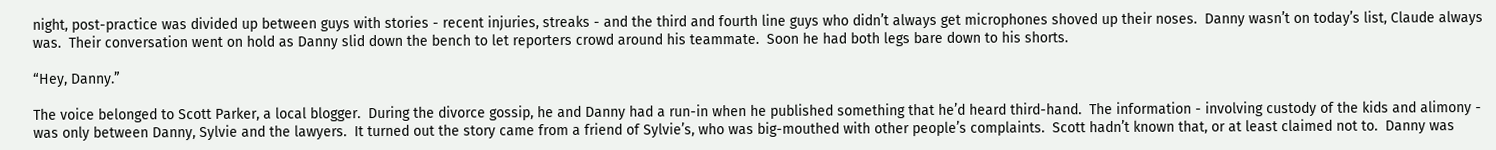night, post-practice was divided up between guys with stories - recent injuries, streaks - and the third and fourth line guys who didn’t always get microphones shoved up their noses.  Danny wasn’t on today’s list, Claude always was.  Their conversation went on hold as Danny slid down the bench to let reporters crowd around his teammate.  Soon he had both legs bare down to his shorts.

“Hey, Danny.”

The voice belonged to Scott Parker, a local blogger.  During the divorce gossip, he and Danny had a run-in when he published something that he’d heard third-hand.  The information - involving custody of the kids and alimony - was only between Danny, Sylvie and the lawyers.  It turned out the story came from a friend of Sylvie’s, who was big-mouthed with other people’s complaints.  Scott hadn’t known that, or at least claimed not to.  Danny was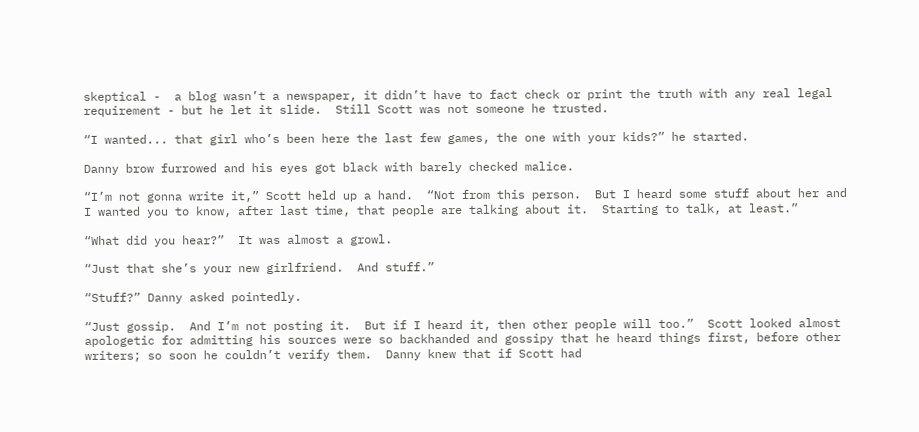skeptical -  a blog wasn’t a newspaper, it didn’t have to fact check or print the truth with any real legal requirement - but he let it slide.  Still Scott was not someone he trusted.

“I wanted... that girl who’s been here the last few games, the one with your kids?” he started.

Danny brow furrowed and his eyes got black with barely checked malice.

“I’m not gonna write it,” Scott held up a hand.  “Not from this person.  But I heard some stuff about her and I wanted you to know, after last time, that people are talking about it.  Starting to talk, at least.”

“What did you hear?”  It was almost a growl.

“Just that she’s your new girlfriend.  And stuff.”

“Stuff?” Danny asked pointedly.

“Just gossip.  And I’m not posting it.  But if I heard it, then other people will too.”  Scott looked almost apologetic for admitting his sources were so backhanded and gossipy that he heard things first, before other writers; so soon he couldn’t verify them.  Danny knew that if Scott had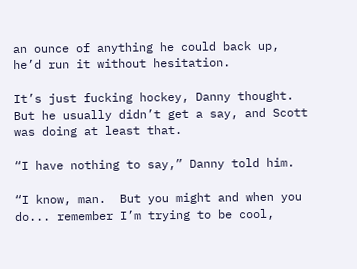an ounce of anything he could back up, he’d run it without hesitation.

It’s just fucking hockey, Danny thought.  But he usually didn’t get a say, and Scott was doing at least that.

“I have nothing to say,” Danny told him.

“I know, man.  But you might and when you do... remember I’m trying to be cool,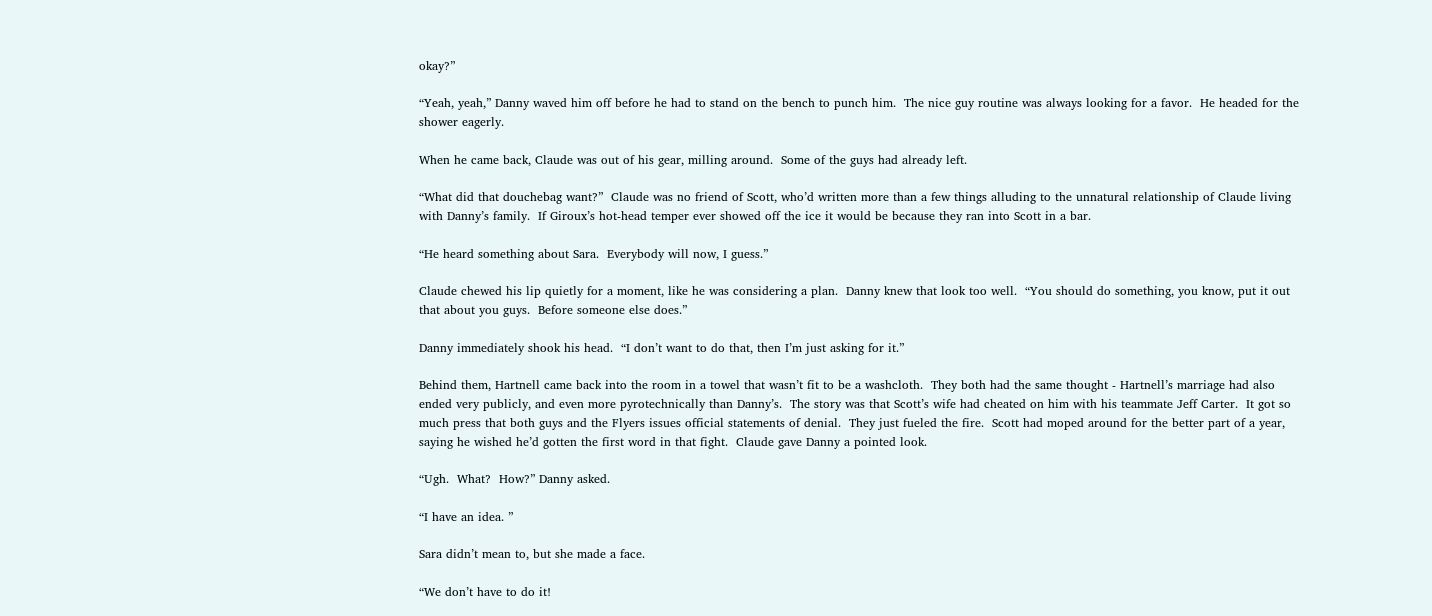okay?”

“Yeah, yeah,” Danny waved him off before he had to stand on the bench to punch him.  The nice guy routine was always looking for a favor.  He headed for the shower eagerly.

When he came back, Claude was out of his gear, milling around.  Some of the guys had already left.

“What did that douchebag want?”  Claude was no friend of Scott, who’d written more than a few things alluding to the unnatural relationship of Claude living with Danny’s family.  If Giroux’s hot-head temper ever showed off the ice it would be because they ran into Scott in a bar.

“He heard something about Sara.  Everybody will now, I guess.”

Claude chewed his lip quietly for a moment, like he was considering a plan.  Danny knew that look too well.  “You should do something, you know, put it out that about you guys.  Before someone else does.”

Danny immediately shook his head.  “I don’t want to do that, then I’m just asking for it.”

Behind them, Hartnell came back into the room in a towel that wasn’t fit to be a washcloth.  They both had the same thought - Hartnell’s marriage had also ended very publicly, and even more pyrotechnically than Danny’s.  The story was that Scott’s wife had cheated on him with his teammate Jeff Carter.  It got so much press that both guys and the Flyers issues official statements of denial.  They just fueled the fire.  Scott had moped around for the better part of a year, saying he wished he’d gotten the first word in that fight.  Claude gave Danny a pointed look.

“Ugh.  What?  How?” Danny asked.

“I have an idea. ”

Sara didn’t mean to, but she made a face.

“We don’t have to do it!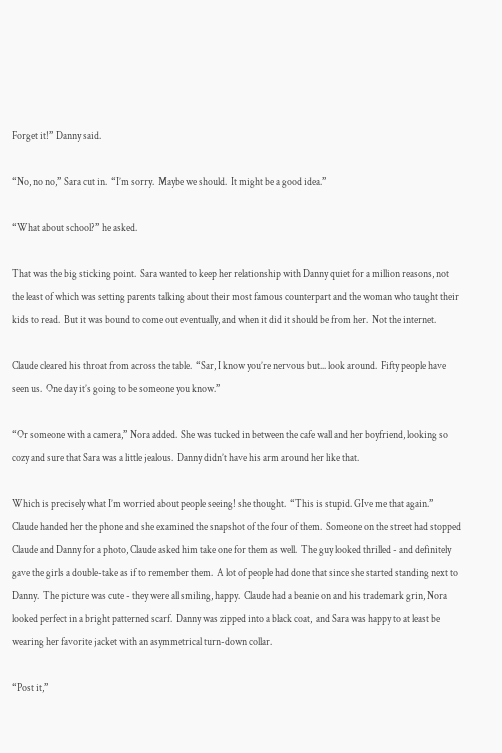Forget it!” Danny said.

“No, no no,” Sara cut in.  “I’m sorry.  Maybe we should.  It might be a good idea.”

“What about school?” he asked.

That was the big sticking point.  Sara wanted to keep her relationship with Danny quiet for a million reasons, not the least of which was setting parents talking about their most famous counterpart and the woman who taught their kids to read.  But it was bound to come out eventually, and when it did it should be from her.  Not the internet.

Claude cleared his throat from across the table.  “Sar, I know you’re nervous but... look around.  Fifty people have seen us.  One day it’s going to be someone you know.”

“Or someone with a camera,” Nora added.  She was tucked in between the cafe wall and her boyfriend, looking so cozy and sure that Sara was a little jealous.  Danny didn’t have his arm around her like that.

Which is precisely what I’m worried about people seeing! she thought.  “This is stupid. GIve me that again.”  Claude handed her the phone and she examined the snapshot of the four of them.  Someone on the street had stopped Claude and Danny for a photo, Claude asked him take one for them as well.  The guy looked thrilled - and definitely gave the girls a double-take as if to remember them.  A lot of people had done that since she started standing next to Danny.  The picture was cute - they were all smiling, happy.  Claude had a beanie on and his trademark grin, Nora looked perfect in a bright patterned scarf.  Danny was zipped into a black coat,  and Sara was happy to at least be wearing her favorite jacket with an asymmetrical turn-down collar.

“Post it,”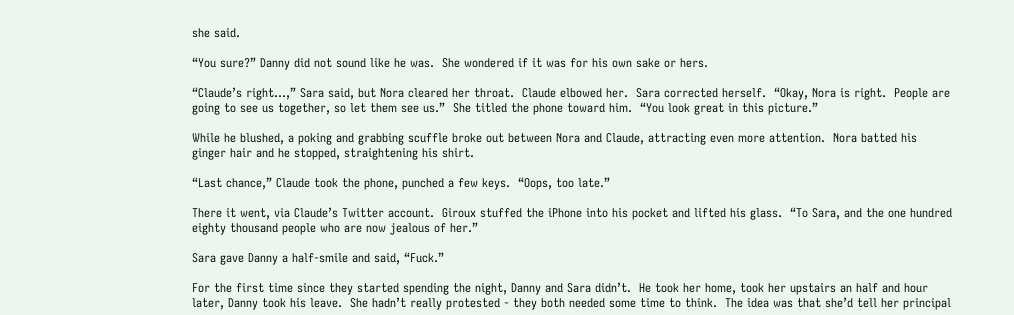she said.

“You sure?” Danny did not sound like he was.  She wondered if it was for his own sake or hers.

“Claude’s right...,” Sara said, but Nora cleared her throat.  Claude elbowed her.  Sara corrected herself.  “Okay, Nora is right.  People are going to see us together, so let them see us.”  She titled the phone toward him.  “You look great in this picture.”

While he blushed, a poking and grabbing scuffle broke out between Nora and Claude, attracting even more attention.  Nora batted his ginger hair and he stopped, straightening his shirt.

“Last chance,” Claude took the phone, punched a few keys.  “Oops, too late.”

There it went, via Claude’s Twitter account.  Giroux stuffed the iPhone into his pocket and lifted his glass.  “To Sara, and the one hundred eighty thousand people who are now jealous of her.”

Sara gave Danny a half-smile and said, “Fuck.”

For the first time since they started spending the night, Danny and Sara didn’t.  He took her home, took her upstairs an half and hour later, Danny took his leave.  She hadn’t really protested - they both needed some time to think.  The idea was that she’d tell her principal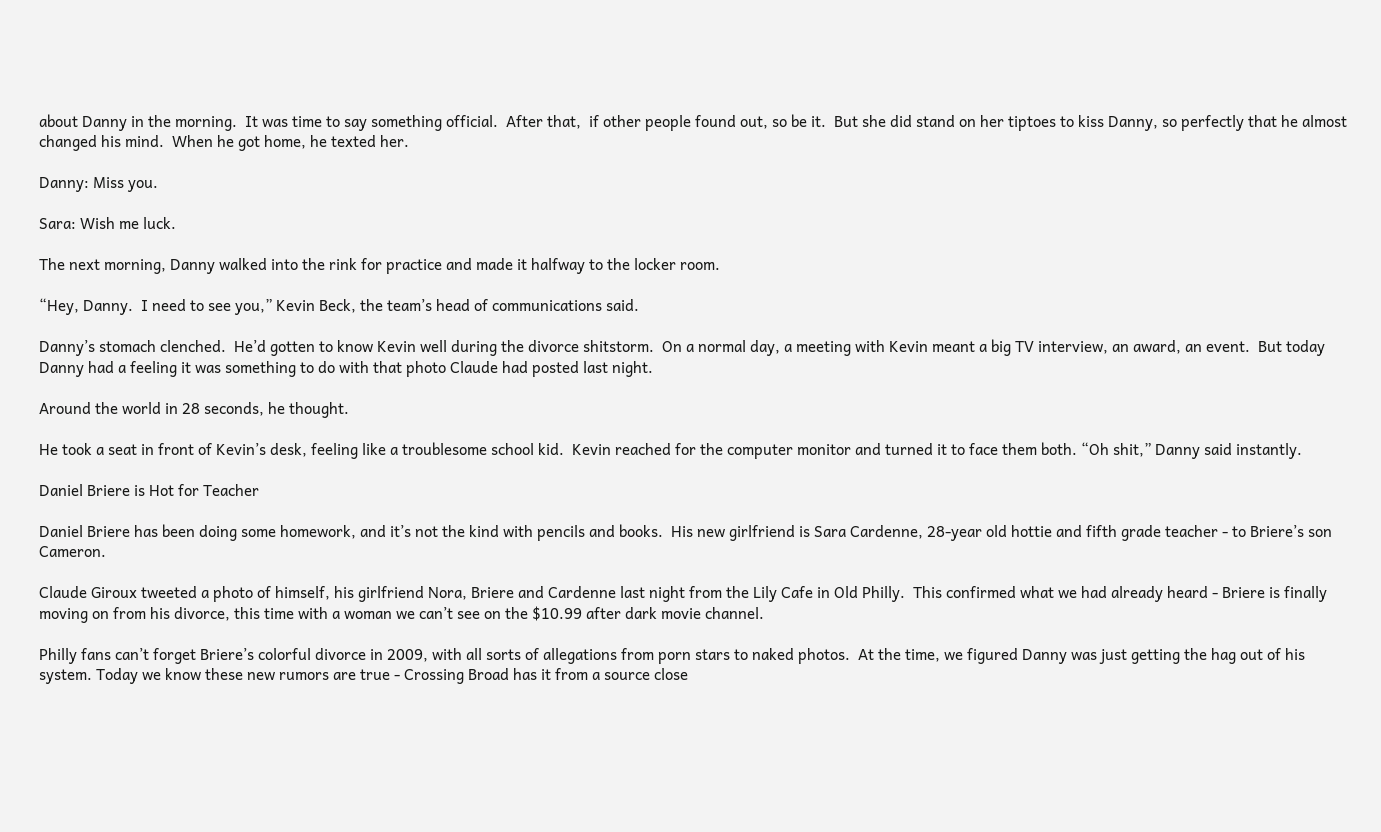about Danny in the morning.  It was time to say something official.  After that,  if other people found out, so be it.  But she did stand on her tiptoes to kiss Danny, so perfectly that he almost changed his mind.  When he got home, he texted her.

Danny: Miss you.

Sara: Wish me luck.

The next morning, Danny walked into the rink for practice and made it halfway to the locker room.

“Hey, Danny.  I need to see you,” Kevin Beck, the team’s head of communications said.

Danny’s stomach clenched.  He’d gotten to know Kevin well during the divorce shitstorm.  On a normal day, a meeting with Kevin meant a big TV interview, an award, an event.  But today Danny had a feeling it was something to do with that photo Claude had posted last night.

Around the world in 28 seconds, he thought.

He took a seat in front of Kevin’s desk, feeling like a troublesome school kid.  Kevin reached for the computer monitor and turned it to face them both. “Oh shit,” Danny said instantly.

Daniel Briere is Hot for Teacher

Daniel Briere has been doing some homework, and it’s not the kind with pencils and books.  His new girlfriend is Sara Cardenne, 28-year old hottie and fifth grade teacher - to Briere’s son Cameron.

Claude Giroux tweeted a photo of himself, his girlfriend Nora, Briere and Cardenne last night from the Lily Cafe in Old Philly.  This confirmed what we had already heard - Briere is finally moving on from his divorce, this time with a woman we can’t see on the $10.99 after dark movie channel.

Philly fans can’t forget Briere’s colorful divorce in 2009, with all sorts of allegations from porn stars to naked photos.  At the time, we figured Danny was just getting the hag out of his system. Today we know these new rumors are true - Crossing Broad has it from a source close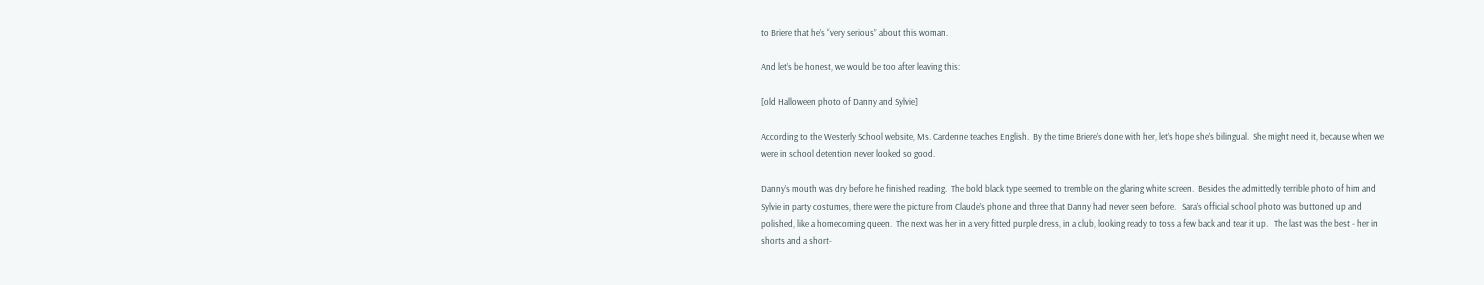to Briere that he’s “very serious” about this woman.

And let’s be honest, we would be too after leaving this:

[old Halloween photo of Danny and Sylvie]

According to the Westerly School website, Ms. Cardenne teaches English.  By the time Briere’s done with her, let’s hope she’s bilingual.  She might need it, because when we were in school detention never looked so good.

Danny’s mouth was dry before he finished reading.  The bold black type seemed to tremble on the glaring white screen.  Besides the admittedly terrible photo of him and Sylvie in party costumes, there were the picture from Claude’s phone and three that Danny had never seen before.   Sara’s official school photo was buttoned up and polished, like a homecoming queen.  The next was her in a very fitted purple dress, in a club, looking ready to toss a few back and tear it up.   The last was the best - her in shorts and a short-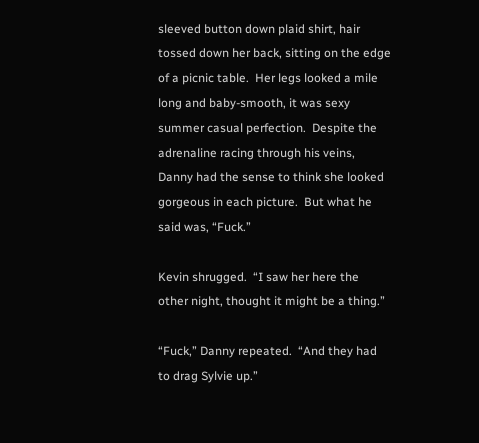sleeved button down plaid shirt, hair tossed down her back, sitting on the edge of a picnic table.  Her legs looked a mile long and baby-smooth, it was sexy summer casual perfection.  Despite the adrenaline racing through his veins, Danny had the sense to think she looked gorgeous in each picture.  But what he said was, “Fuck.”

Kevin shrugged.  “I saw her here the other night, thought it might be a thing.”

“Fuck,” Danny repeated.  “And they had to drag Sylvie up.”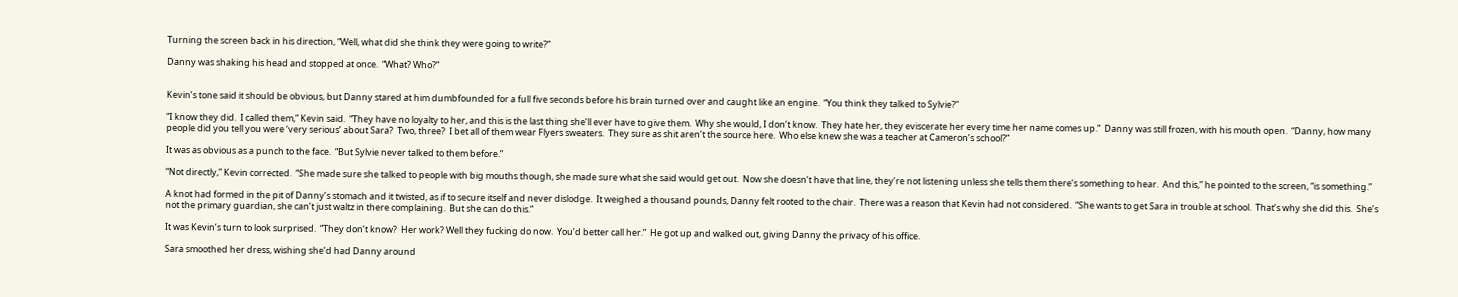Turning the screen back in his direction, “Well, what did she think they were going to write?”

Danny was shaking his head and stopped at once.  “What? Who?”


Kevin’s tone said it should be obvious, but Danny stared at him dumbfounded for a full five seconds before his brain turned over and caught like an engine.  “You think they talked to Sylvie?”

“I know they did.  I called them,” Kevin said.  “They have no loyalty to her, and this is the last thing she’ll ever have to give them.  Why she would, I don’t know.  They hate her, they eviscerate her every time her name comes up.”  Danny was still frozen, with his mouth open.  “Danny, how many people did you tell you were ‘very serious’ about Sara?  Two, three?  I bet all of them wear Flyers sweaters.  They sure as shit aren’t the source here.  Who else knew she was a teacher at Cameron’s school?”

It was as obvious as a punch to the face.  “But Sylvie never talked to them before.”

“Not directly,” Kevin corrected.  “She made sure she talked to people with big mouths though, she made sure what she said would get out.  Now she doesn’t have that line, they’re not listening unless she tells them there’s something to hear.  And this,” he pointed to the screen, “is something.”

A knot had formed in the pit of Danny’s stomach and it twisted, as if to secure itself and never dislodge.  It weighed a thousand pounds, Danny felt rooted to the chair.  There was a reason that Kevin had not considered.  “She wants to get Sara in trouble at school.  That’s why she did this.  She’s not the primary guardian, she can’t just waltz in there complaining.  But she can do this.”

It was Kevin’s turn to look surprised.  “They don’t know?  Her work? Well they fucking do now.  You’d better call her.”  He got up and walked out, giving Danny the privacy of his office.

Sara smoothed her dress, wishing she’d had Danny around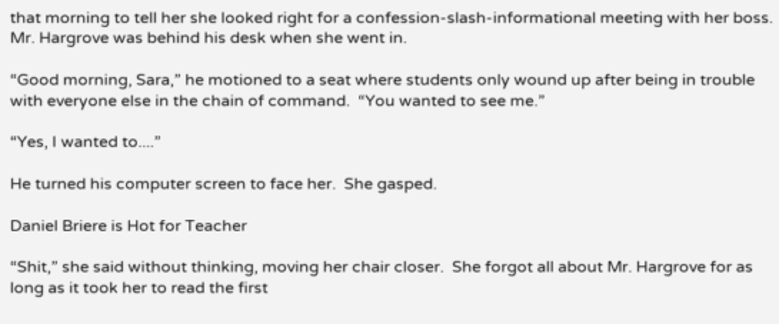that morning to tell her she looked right for a confession-slash-informational meeting with her boss.  Mr. Hargrove was behind his desk when she went in.

“Good morning, Sara,” he motioned to a seat where students only wound up after being in trouble with everyone else in the chain of command.  “You wanted to see me.”

“Yes, I wanted to....”

He turned his computer screen to face her.  She gasped.

Daniel Briere is Hot for Teacher

“Shit,” she said without thinking, moving her chair closer.  She forgot all about Mr. Hargrove for as long as it took her to read the first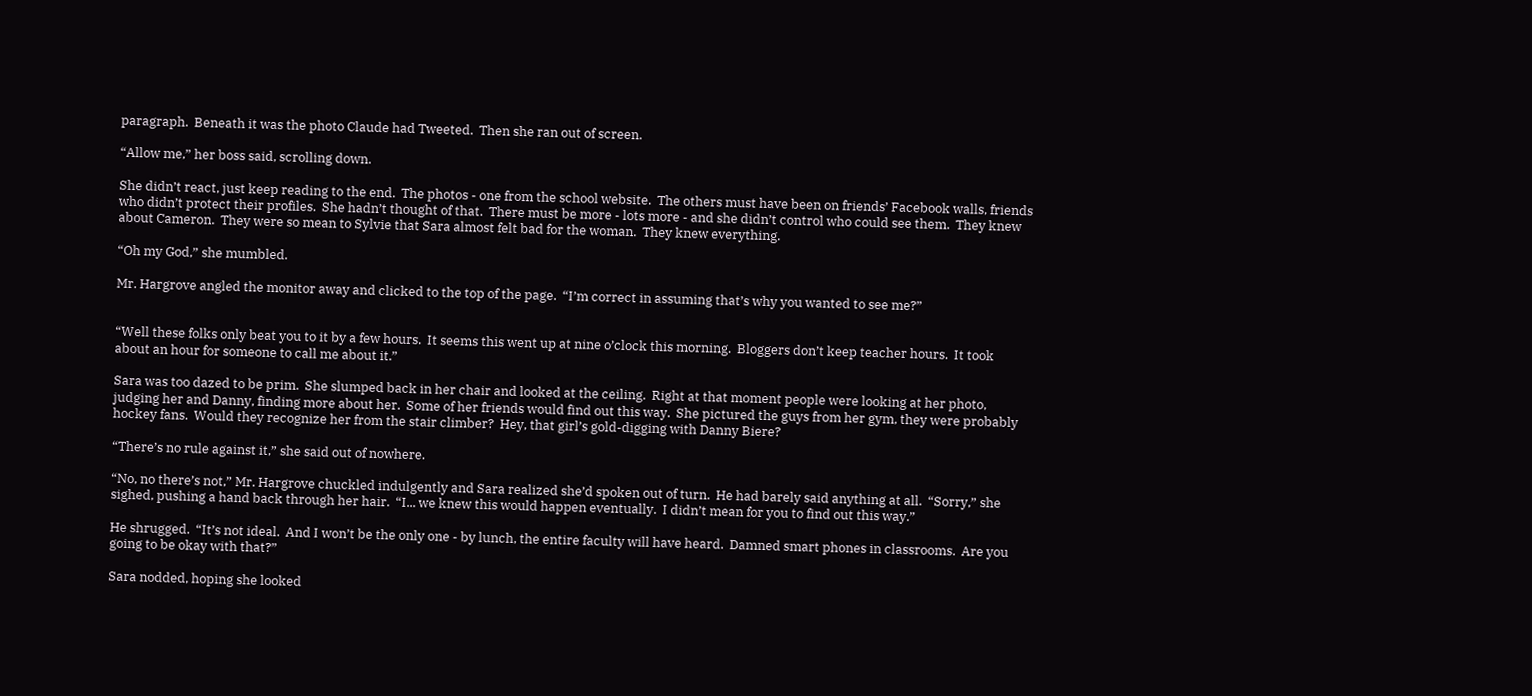paragraph.  Beneath it was the photo Claude had Tweeted.  Then she ran out of screen.

“Allow me,” her boss said, scrolling down.

She didn’t react, just keep reading to the end.  The photos - one from the school website.  The others must have been on friends’ Facebook walls, friends who didn’t protect their profiles.  She hadn’t thought of that.  There must be more - lots more - and she didn’t control who could see them.  They knew about Cameron.  They were so mean to Sylvie that Sara almost felt bad for the woman.  They knew everything.

“Oh my God,” she mumbled.

Mr. Hargrove angled the monitor away and clicked to the top of the page.  “I’m correct in assuming that’s why you wanted to see me?”


“Well these folks only beat you to it by a few hours.  It seems this went up at nine o’clock this morning.  Bloggers don’t keep teacher hours.  It took about an hour for someone to call me about it.”

Sara was too dazed to be prim.  She slumped back in her chair and looked at the ceiling.  Right at that moment people were looking at her photo, judging her and Danny, finding more about her.  Some of her friends would find out this way.  She pictured the guys from her gym, they were probably hockey fans.  Would they recognize her from the stair climber?  Hey, that girl’s gold-digging with Danny Biere?

“There’s no rule against it,” she said out of nowhere.

“No, no there’s not,” Mr. Hargrove chuckled indulgently and Sara realized she’d spoken out of turn.  He had barely said anything at all.  “Sorry,” she sighed, pushing a hand back through her hair.  “I... we knew this would happen eventually.  I didn’t mean for you to find out this way.”

He shrugged.  “It’s not ideal.  And I won’t be the only one - by lunch, the entire faculty will have heard.  Damned smart phones in classrooms.  Are you going to be okay with that?”

Sara nodded, hoping she looked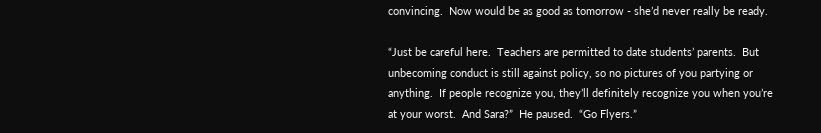convincing.  Now would be as good as tomorrow - she’d never really be ready.

“Just be careful here.  Teachers are permitted to date students’ parents.  But unbecoming conduct is still against policy, so no pictures of you partying or anything.  If people recognize you, they’ll definitely recognize you when you’re at your worst.  And Sara?”  He paused.  “Go Flyers.”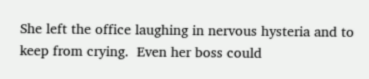She left the office laughing in nervous hysteria and to keep from crying.  Even her boss could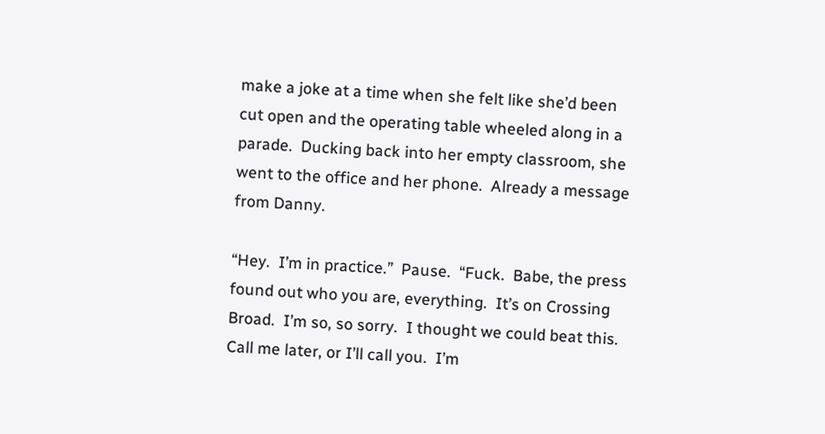make a joke at a time when she felt like she’d been cut open and the operating table wheeled along in a parade.  Ducking back into her empty classroom, she went to the office and her phone.  Already a message from Danny.

“Hey.  I’m in practice.”  Pause.  “Fuck.  Babe, the press found out who you are, everything.  It’s on Crossing Broad.  I’m so, so sorry.  I thought we could beat this.  Call me later, or I’ll call you.  I’m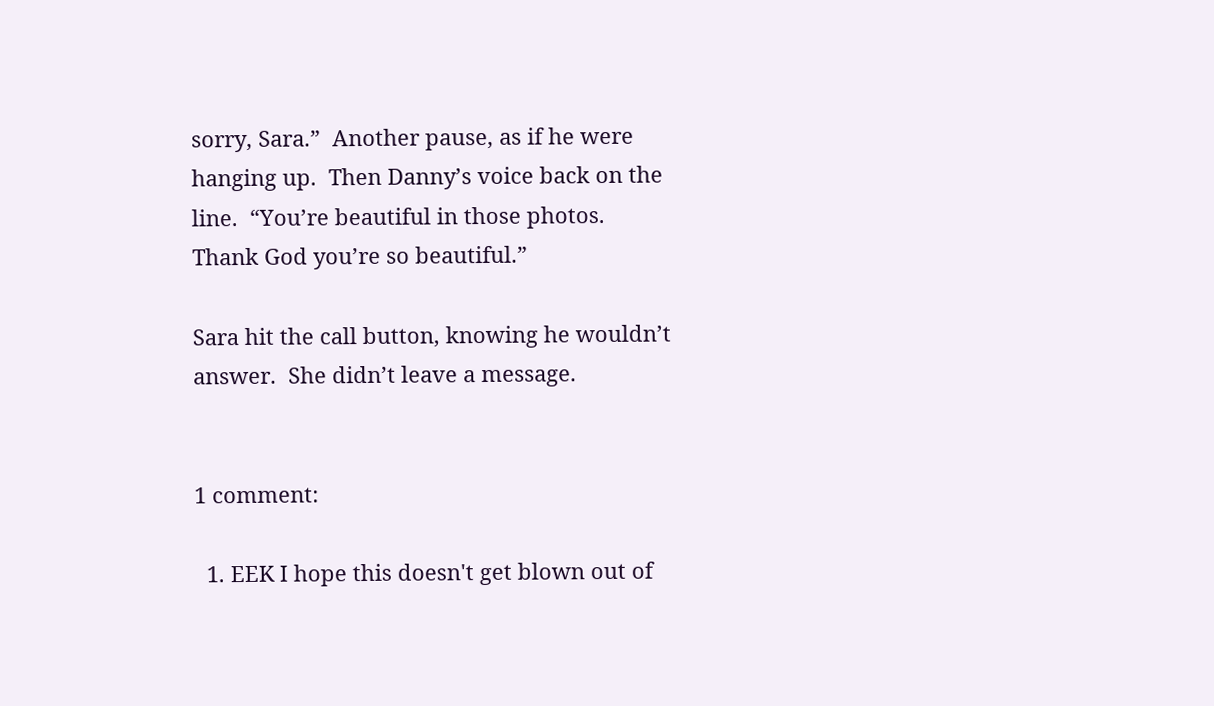sorry, Sara.”  Another pause, as if he were hanging up.  Then Danny’s voice back on the line.  “You’re beautiful in those photos.  Thank God you’re so beautiful.”

Sara hit the call button, knowing he wouldn’t answer.  She didn’t leave a message.


1 comment:

  1. EEK I hope this doesn't get blown out of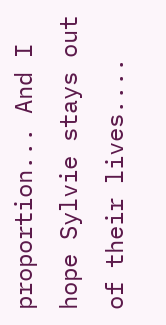proportion... And I hope Sylvie stays out of their lives....